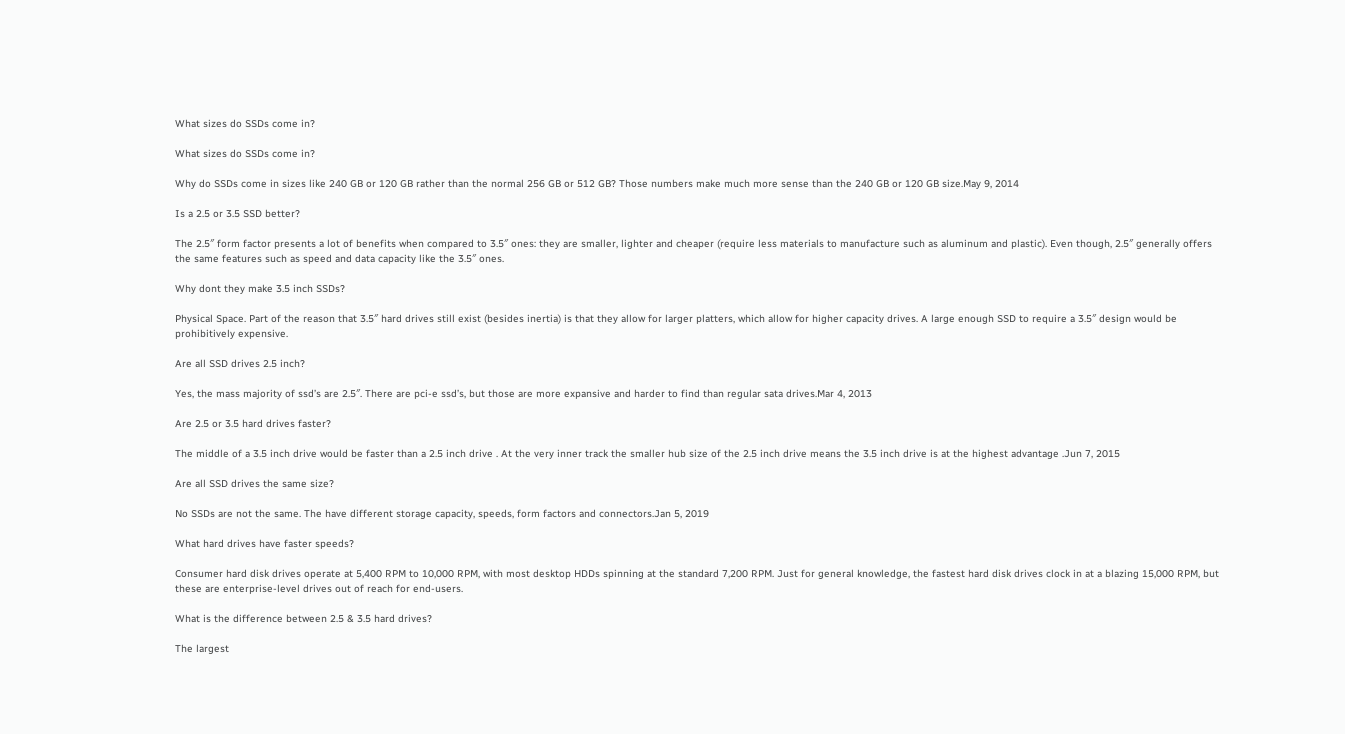What sizes do SSDs come in?

What sizes do SSDs come in?

Why do SSDs come in sizes like 240 GB or 120 GB rather than the normal 256 GB or 512 GB? Those numbers make much more sense than the 240 GB or 120 GB size.May 9, 2014

Is a 2.5 or 3.5 SSD better?

The 2.5″ form factor presents a lot of benefits when compared to 3.5″ ones: they are smaller, lighter and cheaper (require less materials to manufacture such as aluminum and plastic). Even though, 2.5″ generally offers the same features such as speed and data capacity like the 3.5″ ones.

Why dont they make 3.5 inch SSDs?

Physical Space. Part of the reason that 3.5″ hard drives still exist (besides inertia) is that they allow for larger platters, which allow for higher capacity drives. A large enough SSD to require a 3.5″ design would be prohibitively expensive.

Are all SSD drives 2.5 inch?

Yes, the mass majority of ssd’s are 2.5″. There are pci-e ssd’s, but those are more expansive and harder to find than regular sata drives.Mar 4, 2013

Are 2.5 or 3.5 hard drives faster?

The middle of a 3.5 inch drive would be faster than a 2.5 inch drive . At the very inner track the smaller hub size of the 2.5 inch drive means the 3.5 inch drive is at the highest advantage .Jun 7, 2015

Are all SSD drives the same size?

No SSDs are not the same. The have different storage capacity, speeds, form factors and connectors.Jan 5, 2019

What hard drives have faster speeds?

Consumer hard disk drives operate at 5,400 RPM to 10,000 RPM, with most desktop HDDs spinning at the standard 7,200 RPM. Just for general knowledge, the fastest hard disk drives clock in at a blazing 15,000 RPM, but these are enterprise-level drives out of reach for end-users.

What is the difference between 2.5 & 3.5 hard drives?

The largest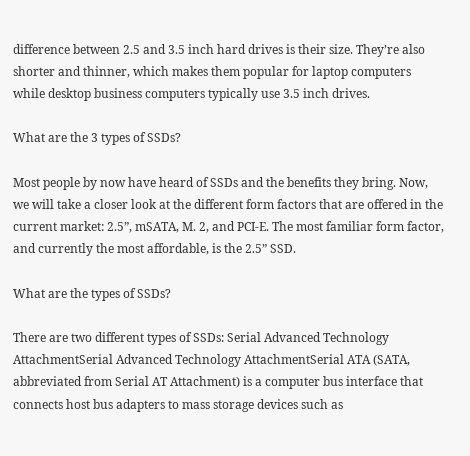difference between 2.5 and 3.5 inch hard drives is their size. They’re also shorter and thinner, which makes them popular for laptop computers while desktop business computers typically use 3.5 inch drives.

What are the 3 types of SSDs?

Most people by now have heard of SSDs and the benefits they bring. Now, we will take a closer look at the different form factors that are offered in the current market: 2.5”, mSATA, M. 2, and PCI-E. The most familiar form factor, and currently the most affordable, is the 2.5” SSD.

What are the types of SSDs?

There are two different types of SSDs: Serial Advanced Technology AttachmentSerial Advanced Technology AttachmentSerial ATA (SATA, abbreviated from Serial AT Attachment) is a computer bus interface that connects host bus adapters to mass storage devices such as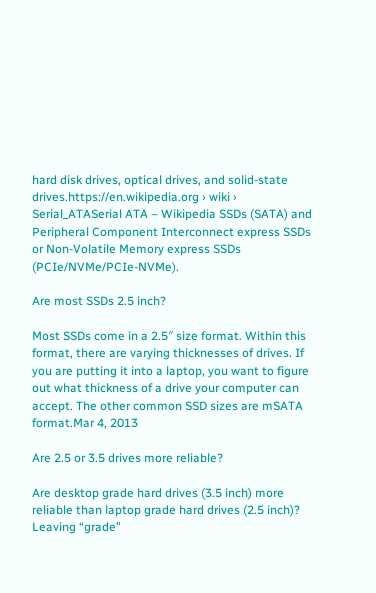hard disk drives, optical drives, and solid-state drives.https://en.wikipedia.org › wiki › Serial_ATASerial ATA – Wikipedia SSDs (SATA) and Peripheral Component Interconnect express SSDs or Non-Volatile Memory express SSDs (PCIe/NVMe/PCIe-NVMe).

Are most SSDs 2.5 inch?

Most SSDs come in a 2.5″ size format. Within this format, there are varying thicknesses of drives. If you are putting it into a laptop, you want to figure out what thickness of a drive your computer can accept. The other common SSD sizes are mSATA format.Mar 4, 2013

Are 2.5 or 3.5 drives more reliable?

Are desktop grade hard drives (3.5 inch) more reliable than laptop grade hard drives (2.5 inch)? Leaving “grade”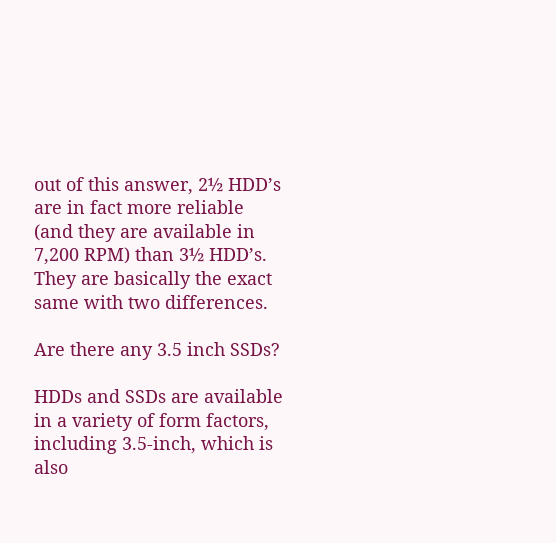out of this answer, 2½ HDD’s are in fact more reliable (and they are available in 7,200 RPM) than 3½ HDD’s. They are basically the exact same with two differences.

Are there any 3.5 inch SSDs?

HDDs and SSDs are available in a variety of form factors, including 3.5-inch, which is also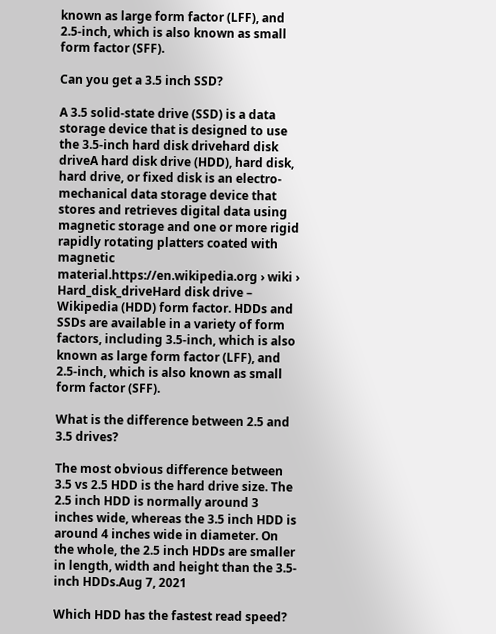known as large form factor (LFF), and 2.5-inch, which is also known as small form factor (SFF).

Can you get a 3.5 inch SSD?

A 3.5 solid-state drive (SSD) is a data storage device that is designed to use the 3.5-inch hard disk drivehard disk driveA hard disk drive (HDD), hard disk, hard drive, or fixed disk is an electro-mechanical data storage device that stores and retrieves digital data using magnetic storage and one or more rigid rapidly rotating platters coated with magnetic material.https://en.wikipedia.org › wiki › Hard_disk_driveHard disk drive – Wikipedia (HDD) form factor. HDDs and SSDs are available in a variety of form factors, including 3.5-inch, which is also known as large form factor (LFF), and 2.5-inch, which is also known as small form factor (SFF).

What is the difference between 2.5 and 3.5 drives?

The most obvious difference between 3.5 vs 2.5 HDD is the hard drive size. The 2.5 inch HDD is normally around 3 inches wide, whereas the 3.5 inch HDD is around 4 inches wide in diameter. On the whole, the 2.5 inch HDDs are smaller in length, width and height than the 3.5-inch HDDs.Aug 7, 2021

Which HDD has the fastest read speed?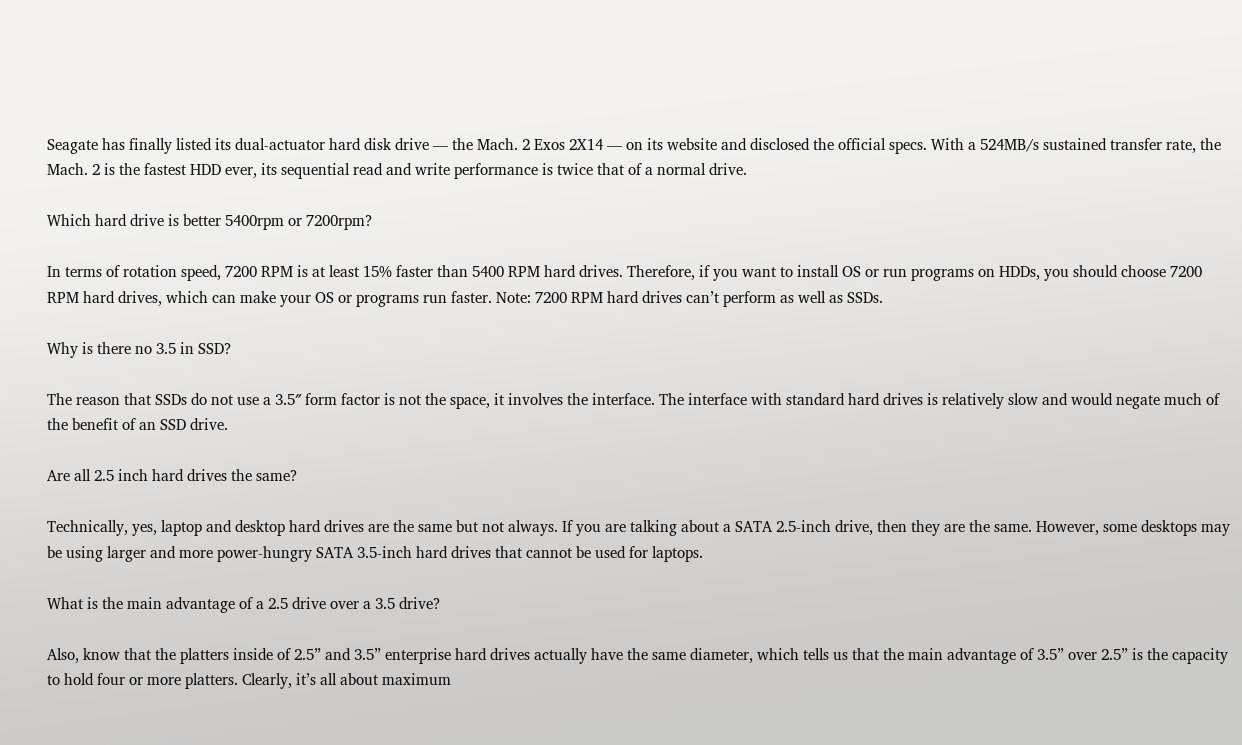Seagate has finally listed its dual-actuator hard disk drive — the Mach. 2 Exos 2X14 — on its website and disclosed the official specs. With a 524MB/s sustained transfer rate, the Mach. 2 is the fastest HDD ever, its sequential read and write performance is twice that of a normal drive.

Which hard drive is better 5400rpm or 7200rpm?

In terms of rotation speed, 7200 RPM is at least 15% faster than 5400 RPM hard drives. Therefore, if you want to install OS or run programs on HDDs, you should choose 7200 RPM hard drives, which can make your OS or programs run faster. Note: 7200 RPM hard drives can’t perform as well as SSDs.

Why is there no 3.5 in SSD?

The reason that SSDs do not use a 3.5″ form factor is not the space, it involves the interface. The interface with standard hard drives is relatively slow and would negate much of the benefit of an SSD drive.

Are all 2.5 inch hard drives the same?

Technically, yes, laptop and desktop hard drives are the same but not always. If you are talking about a SATA 2.5-inch drive, then they are the same. However, some desktops may be using larger and more power-hungry SATA 3.5-inch hard drives that cannot be used for laptops.

What is the main advantage of a 2.5 drive over a 3.5 drive?

Also, know that the platters inside of 2.5” and 3.5” enterprise hard drives actually have the same diameter, which tells us that the main advantage of 3.5” over 2.5” is the capacity to hold four or more platters. Clearly, it’s all about maximum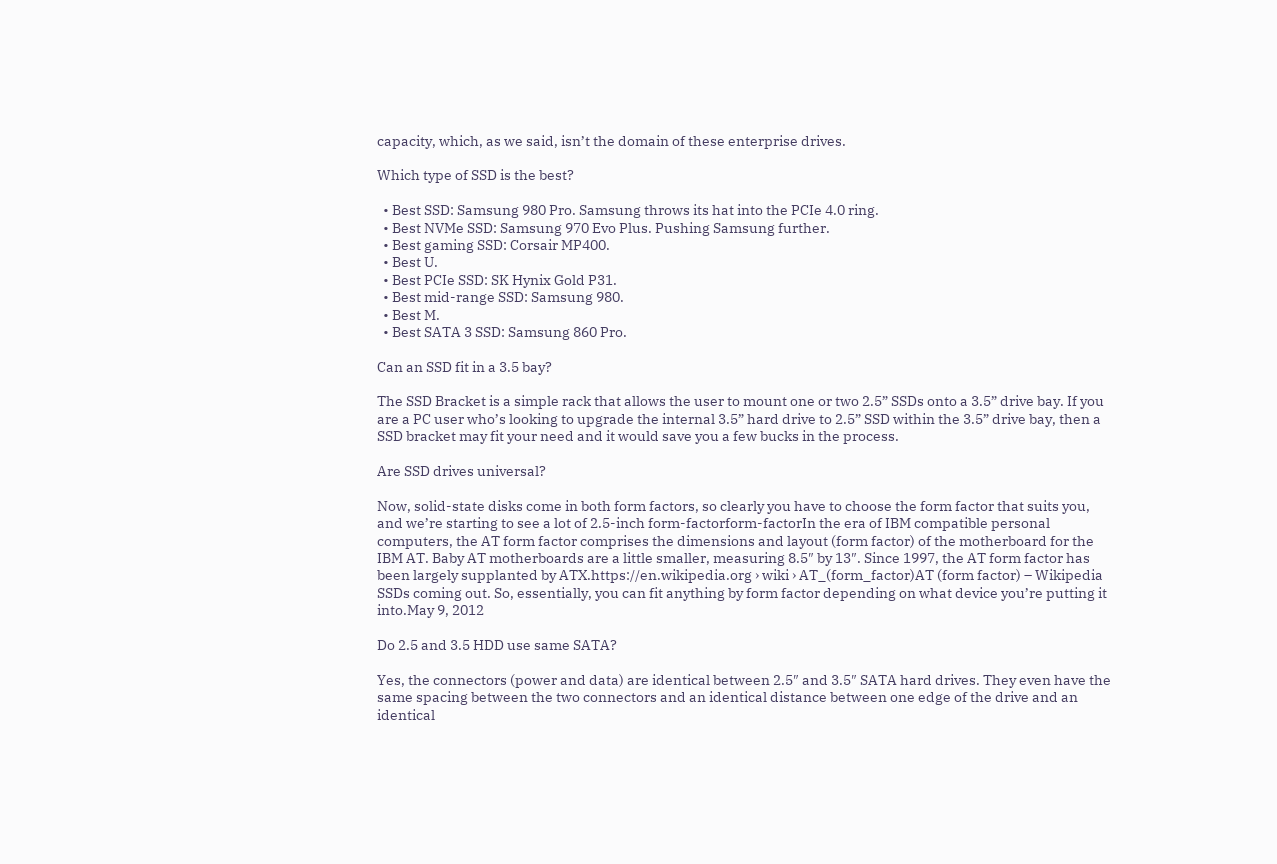capacity, which, as we said, isn’t the domain of these enterprise drives.

Which type of SSD is the best?

  • Best SSD: Samsung 980 Pro. Samsung throws its hat into the PCIe 4.0 ring.
  • Best NVMe SSD: Samsung 970 Evo Plus. Pushing Samsung further.
  • Best gaming SSD: Corsair MP400.
  • Best U.
  • Best PCIe SSD: SK Hynix Gold P31.
  • Best mid-range SSD: Samsung 980.
  • Best M.
  • Best SATA 3 SSD: Samsung 860 Pro.

Can an SSD fit in a 3.5 bay?

The SSD Bracket is a simple rack that allows the user to mount one or two 2.5” SSDs onto a 3.5” drive bay. If you are a PC user who’s looking to upgrade the internal 3.5” hard drive to 2.5” SSD within the 3.5” drive bay, then a SSD bracket may fit your need and it would save you a few bucks in the process.

Are SSD drives universal?

Now, solid-state disks come in both form factors, so clearly you have to choose the form factor that suits you, and we’re starting to see a lot of 2.5-inch form-factorform-factorIn the era of IBM compatible personal computers, the AT form factor comprises the dimensions and layout (form factor) of the motherboard for the IBM AT. Baby AT motherboards are a little smaller, measuring 8.5″ by 13″. Since 1997, the AT form factor has been largely supplanted by ATX.https://en.wikipedia.org › wiki › AT_(form_factor)AT (form factor) – Wikipedia SSDs coming out. So, essentially, you can fit anything by form factor depending on what device you’re putting it into.May 9, 2012

Do 2.5 and 3.5 HDD use same SATA?

Yes, the connectors (power and data) are identical between 2.5″ and 3.5″ SATA hard drives. They even have the same spacing between the two connectors and an identical distance between one edge of the drive and an identical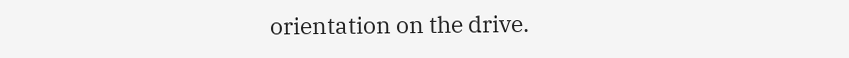orientation on the drive.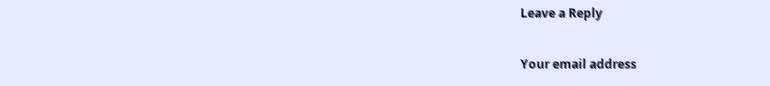Leave a Reply

Your email address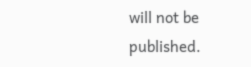will not be published.